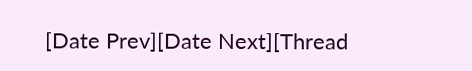[Date Prev][Date Next][Thread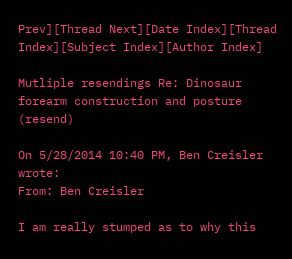Prev][Thread Next][Date Index][Thread Index][Subject Index][Author Index]

Mutliple resendings Re: Dinosaur forearm construction and posture (resend)

On 5/28/2014 10:40 PM, Ben Creisler wrote:
From: Ben Creisler

I am really stumped as to why this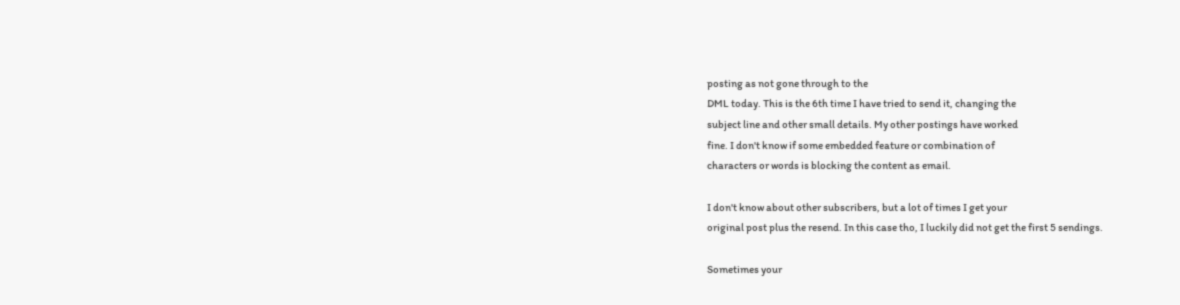posting as not gone through to the
DML today. This is the 6th time I have tried to send it, changing the
subject line and other small details. My other postings have worked
fine. I don't know if some embedded feature or combination of
characters or words is blocking the content as email.

I don't know about other subscribers, but a lot of times I get your
original post plus the resend. In this case tho, I luckily did not get the first 5 sendings.

Sometimes your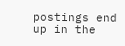postings end up in the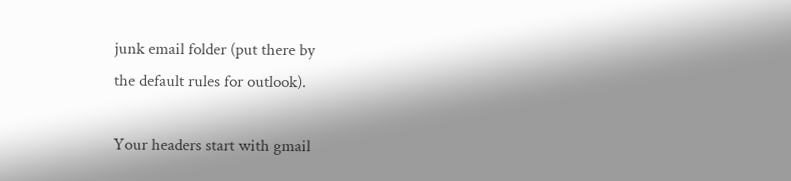junk email folder (put there by
the default rules for outlook).

Your headers start with gmail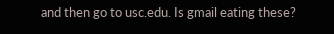and then go to usc.edu. Is gmail eating these?